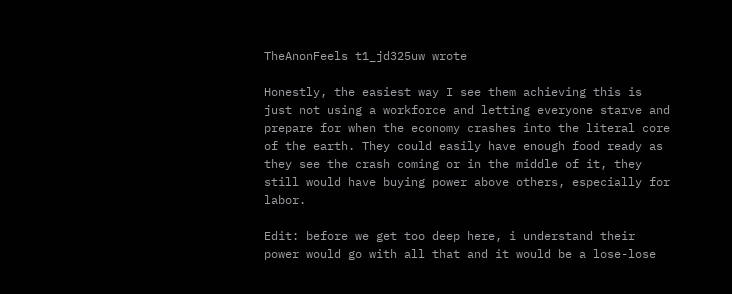TheAnonFeels t1_jd325uw wrote

Honestly, the easiest way I see them achieving this is just not using a workforce and letting everyone starve and prepare for when the economy crashes into the literal core of the earth. They could easily have enough food ready as they see the crash coming or in the middle of it, they still would have buying power above others, especially for labor.

Edit: before we get too deep here, i understand their power would go with all that and it would be a lose-lose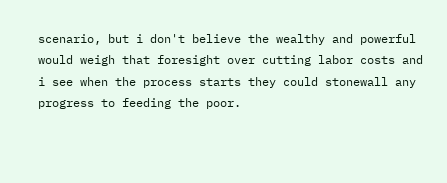scenario, but i don't believe the wealthy and powerful would weigh that foresight over cutting labor costs and i see when the process starts they could stonewall any progress to feeding the poor.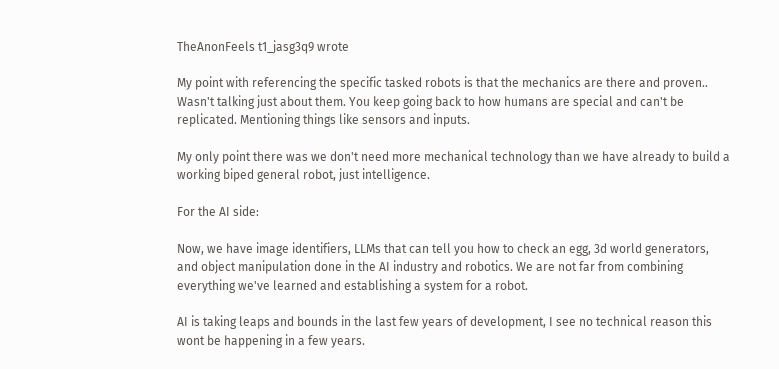TheAnonFeels t1_jasg3q9 wrote

My point with referencing the specific tasked robots is that the mechanics are there and proven.. Wasn't talking just about them. You keep going back to how humans are special and can't be replicated. Mentioning things like sensors and inputs.

My only point there was we don't need more mechanical technology than we have already to build a working biped general robot, just intelligence.

For the AI side:

Now, we have image identifiers, LLMs that can tell you how to check an egg, 3d world generators, and object manipulation done in the AI industry and robotics. We are not far from combining everything we've learned and establishing a system for a robot.

AI is taking leaps and bounds in the last few years of development, I see no technical reason this wont be happening in a few years.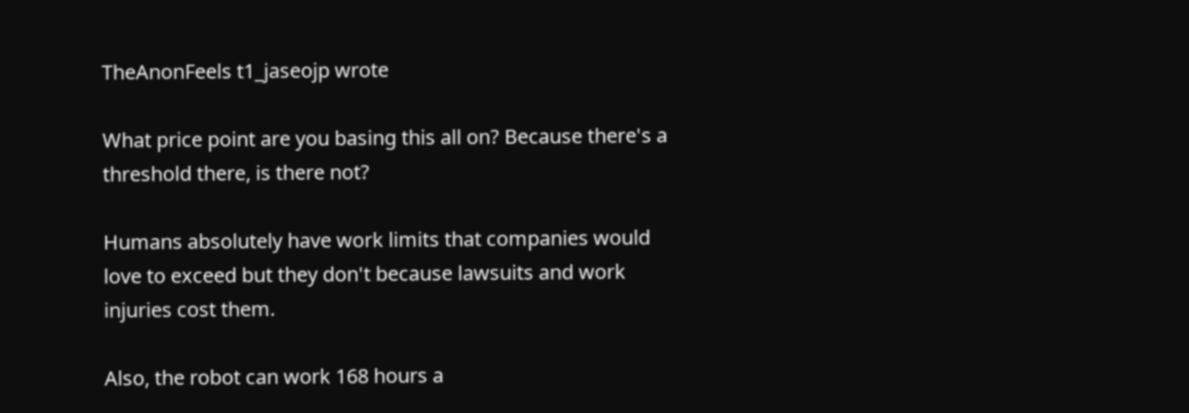TheAnonFeels t1_jaseojp wrote

What price point are you basing this all on? Because there's a threshold there, is there not?

Humans absolutely have work limits that companies would love to exceed but they don't because lawsuits and work injuries cost them.

Also, the robot can work 168 hours a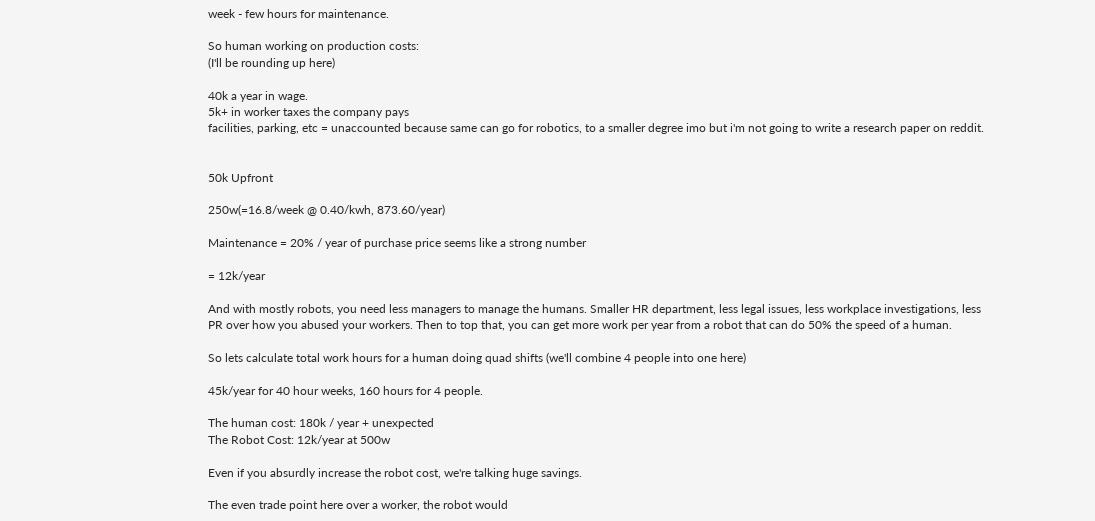week - few hours for maintenance.

So human working on production costs:
(I'll be rounding up here)

40k a year in wage.
5k+ in worker taxes the company pays
facilities, parking, etc = unaccounted because same can go for robotics, to a smaller degree imo but i'm not going to write a research paper on reddit.


50k Upfront

250w(=16.8/week @ 0.40/kwh, 873.60/year)

Maintenance = 20% / year of purchase price seems like a strong number

= 12k/year

And with mostly robots, you need less managers to manage the humans. Smaller HR department, less legal issues, less workplace investigations, less PR over how you abused your workers. Then to top that, you can get more work per year from a robot that can do 50% the speed of a human.

So lets calculate total work hours for a human doing quad shifts (we'll combine 4 people into one here)

45k/year for 40 hour weeks, 160 hours for 4 people.

The human cost: 180k / year + unexpected
The Robot Cost: 12k/year at 500w

Even if you absurdly increase the robot cost, we're talking huge savings.

The even trade point here over a worker, the robot would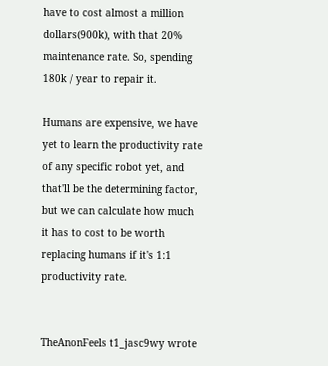have to cost almost a million dollars(900k), with that 20% maintenance rate. So, spending 180k / year to repair it.

Humans are expensive, we have yet to learn the productivity rate of any specific robot yet, and that'll be the determining factor, but we can calculate how much it has to cost to be worth replacing humans if it's 1:1 productivity rate.


TheAnonFeels t1_jasc9wy wrote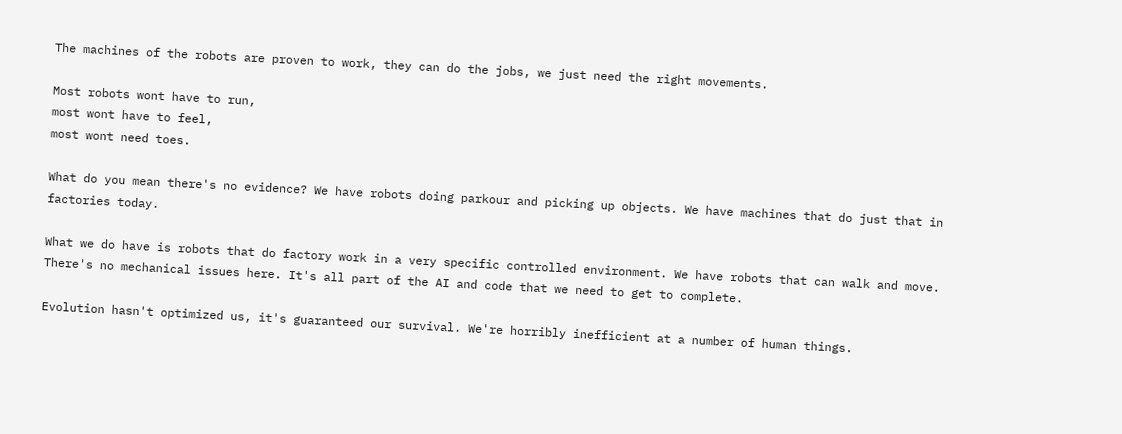The machines of the robots are proven to work, they can do the jobs, we just need the right movements.

Most robots wont have to run,
most wont have to feel,
most wont need toes.

What do you mean there's no evidence? We have robots doing parkour and picking up objects. We have machines that do just that in factories today.

What we do have is robots that do factory work in a very specific controlled environment. We have robots that can walk and move. There's no mechanical issues here. It's all part of the AI and code that we need to get to complete.

Evolution hasn't optimized us, it's guaranteed our survival. We're horribly inefficient at a number of human things.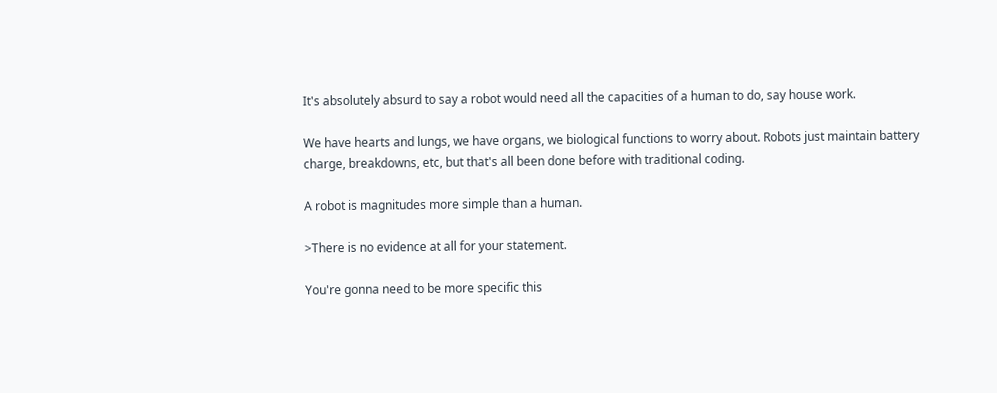It's absolutely absurd to say a robot would need all the capacities of a human to do, say house work.

We have hearts and lungs, we have organs, we biological functions to worry about. Robots just maintain battery charge, breakdowns, etc, but that's all been done before with traditional coding.

A robot is magnitudes more simple than a human.

>There is no evidence at all for your statement.

You're gonna need to be more specific this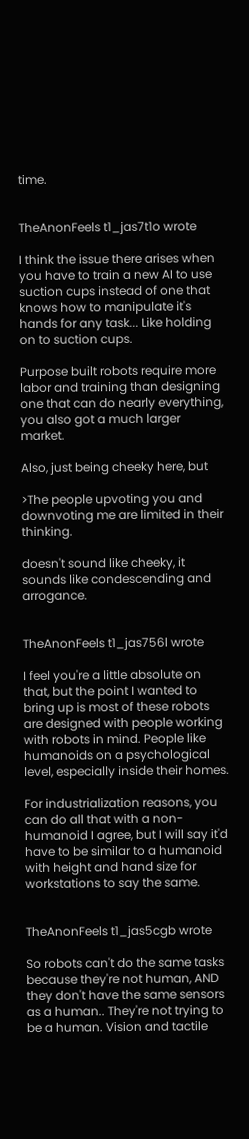time.


TheAnonFeels t1_jas7t1o wrote

I think the issue there arises when you have to train a new AI to use suction cups instead of one that knows how to manipulate it's hands for any task... Like holding on to suction cups.

Purpose built robots require more labor and training than designing one that can do nearly everything, you also got a much larger market.

Also, just being cheeky here, but

>The people upvoting you and downvoting me are limited in their thinking.

doesn't sound like cheeky, it sounds like condescending and arrogance.


TheAnonFeels t1_jas756l wrote

I feel you're a little absolute on that, but the point I wanted to bring up is most of these robots are designed with people working with robots in mind. People like humanoids on a psychological level, especially inside their homes.

For industrialization reasons, you can do all that with a non-humanoid I agree, but I will say it'd have to be similar to a humanoid with height and hand size for workstations to say the same.


TheAnonFeels t1_jas5cgb wrote

So robots can't do the same tasks because they're not human, AND they don't have the same sensors as a human.. They're not trying to be a human. Vision and tactile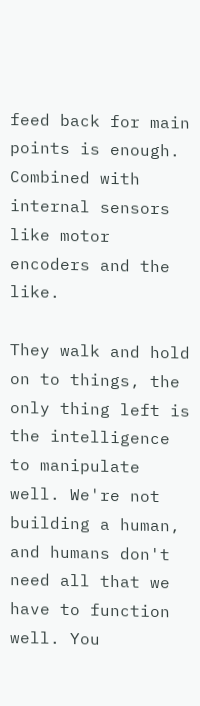feed back for main points is enough. Combined with internal sensors like motor encoders and the like.

They walk and hold on to things, the only thing left is the intelligence to manipulate well. We're not building a human, and humans don't need all that we have to function well. You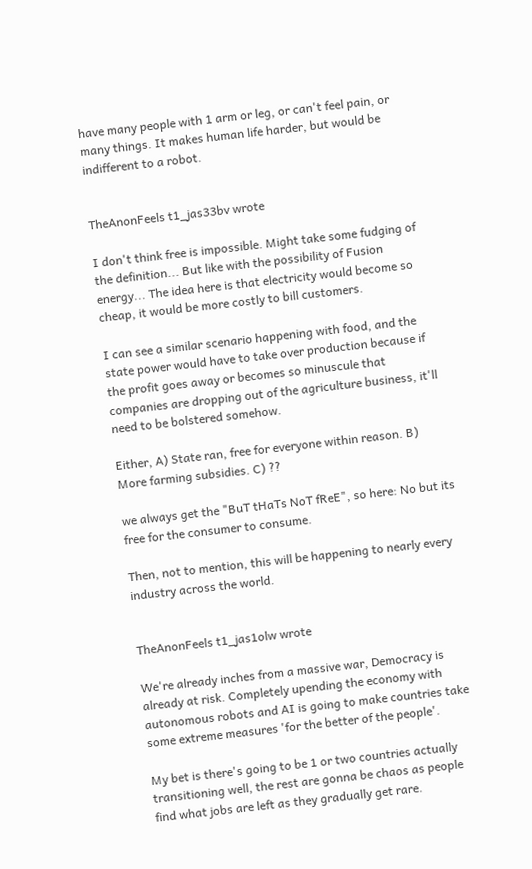have many people with 1 arm or leg, or can't feel pain, or many things. It makes human life harder, but would be indifferent to a robot.


TheAnonFeels t1_jas33bv wrote

I don't think free is impossible. Might take some fudging of the definition... But like with the possibility of Fusion energy... The idea here is that electricity would become so cheap, it would be more costly to bill customers.

I can see a similar scenario happening with food, and the state power would have to take over production because if the profit goes away or becomes so minuscule that companies are dropping out of the agriculture business, it'll need to be bolstered somehow.

Either, A) State ran, free for everyone within reason. B) More farming subsidies. C) ??

we always get the "BuT tHaTs NoT fReE", so here: No but its free for the consumer to consume.

Then, not to mention, this will be happening to nearly every industry across the world.


TheAnonFeels t1_jas1olw wrote

We're already inches from a massive war, Democracy is already at risk. Completely upending the economy with autonomous robots and AI is going to make countries take some extreme measures 'for the better of the people'.

My bet is there's going to be 1 or two countries actually transitioning well, the rest are gonna be chaos as people find what jobs are left as they gradually get rare.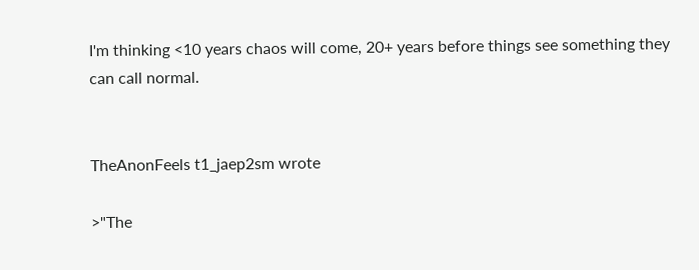I'm thinking <10 years chaos will come, 20+ years before things see something they can call normal.


TheAnonFeels t1_jaep2sm wrote

>"The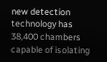new detection technology has 38,400 chambers capable of isolating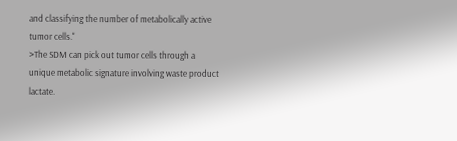and classifying the number of metabolically active tumor cells."
>The SDM can pick out tumor cells through a unique metabolic signature involving waste product lactate.